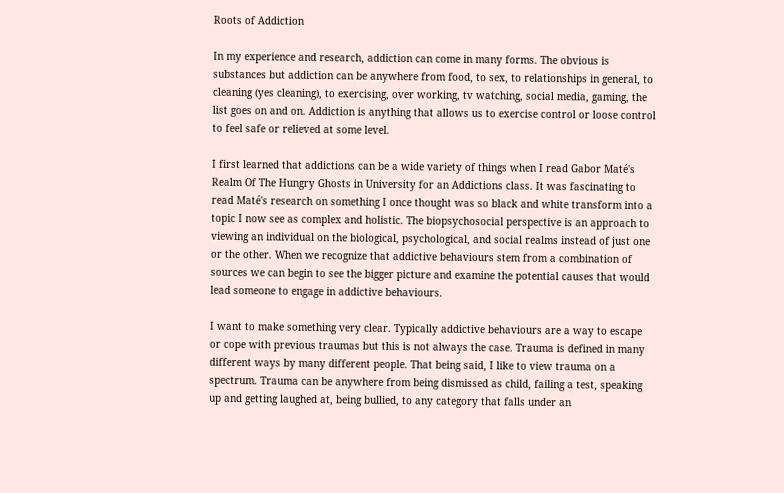Roots of Addiction

In my experience and research, addiction can come in many forms. The obvious is substances but addiction can be anywhere from food, to sex, to relationships in general, to cleaning (yes cleaning), to exercising, over working, tv watching, social media, gaming, the list goes on and on. Addiction is anything that allows us to exercise control or loose control to feel safe or relieved at some level.

I first learned that addictions can be a wide variety of things when I read Gabor Maté's Realm Of The Hungry Ghosts in University for an Addictions class. It was fascinating to read Maté's research on something I once thought was so black and white transform into a topic I now see as complex and holistic. The biopsychosocial perspective is an approach to viewing an individual on the biological, psychological, and social realms instead of just one or the other. When we recognize that addictive behaviours stem from a combination of sources we can begin to see the bigger picture and examine the potential causes that would lead someone to engage in addictive behaviours.

I want to make something very clear. Typically addictive behaviours are a way to escape or cope with previous traumas but this is not always the case. Trauma is defined in many different ways by many different people. That being said, I like to view trauma on a spectrum. Trauma can be anywhere from being dismissed as child, failing a test, speaking up and getting laughed at, being bullied, to any category that falls under an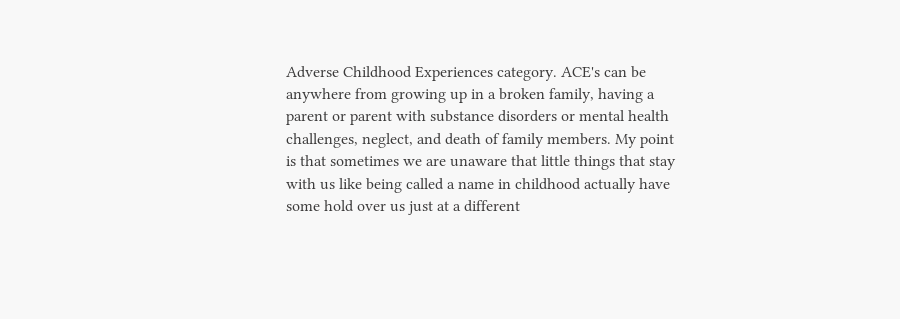Adverse Childhood Experiences category. ACE's can be anywhere from growing up in a broken family, having a parent or parent with substance disorders or mental health challenges, neglect, and death of family members. My point is that sometimes we are unaware that little things that stay with us like being called a name in childhood actually have some hold over us just at a different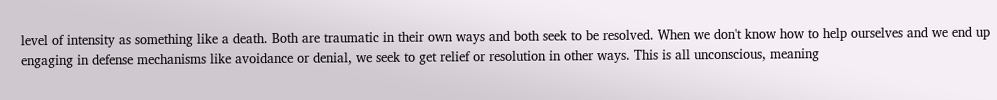level of intensity as something like a death. Both are traumatic in their own ways and both seek to be resolved. When we don't know how to help ourselves and we end up engaging in defense mechanisms like avoidance or denial, we seek to get relief or resolution in other ways. This is all unconscious, meaning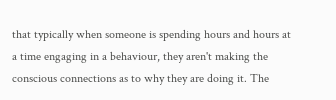that typically when someone is spending hours and hours at a time engaging in a behaviour, they aren't making the conscious connections as to why they are doing it. The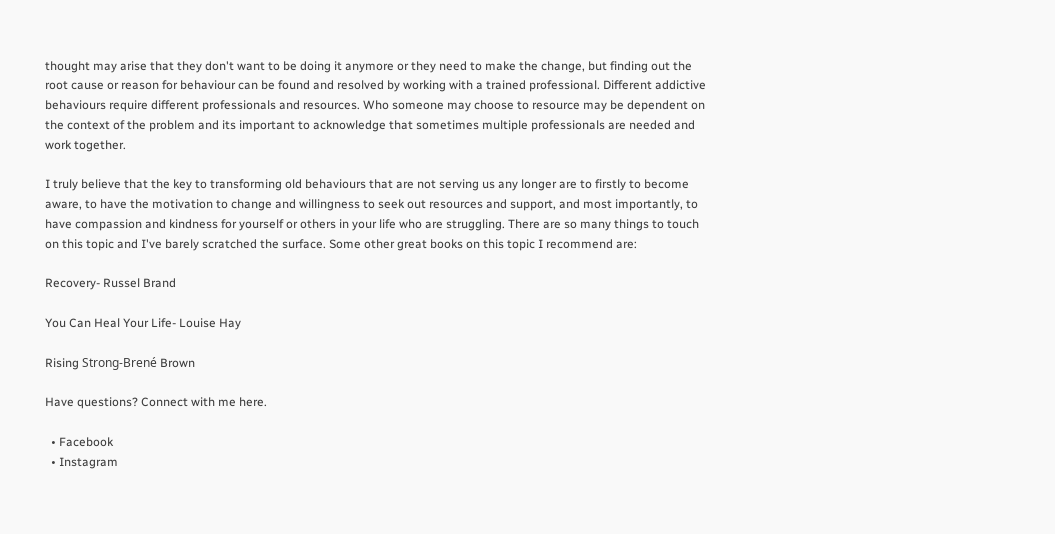thought may arise that they don't want to be doing it anymore or they need to make the change, but finding out the root cause or reason for behaviour can be found and resolved by working with a trained professional. Different addictive behaviours require different professionals and resources. Who someone may choose to resource may be dependent on the context of the problem and its important to acknowledge that sometimes multiple professionals are needed and work together.

I truly believe that the key to transforming old behaviours that are not serving us any longer are to firstly to become aware, to have the motivation to change and willingness to seek out resources and support, and most importantly, to have compassion and kindness for yourself or others in your life who are struggling. There are so many things to touch on this topic and I've barely scratched the surface. Some other great books on this topic I recommend are:

Recovery- Russel Brand

You Can Heal Your Life- Louise Hay

Rising Strong-Brené Brown

Have questions? Connect with me here.

  • Facebook
  • Instagram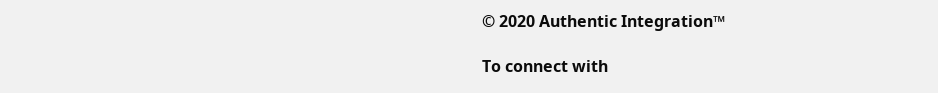© 2020 Authentic Integration™

To connect with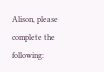Alison, please complete the following: